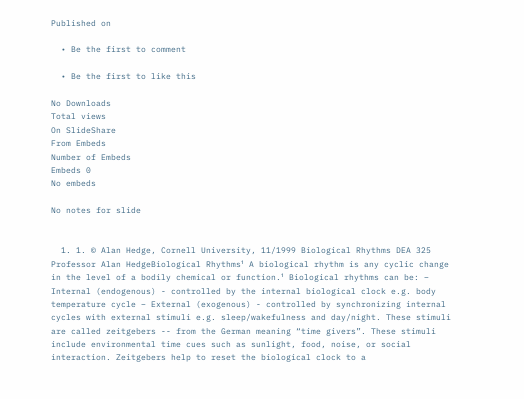Published on

  • Be the first to comment

  • Be the first to like this

No Downloads
Total views
On SlideShare
From Embeds
Number of Embeds
Embeds 0
No embeds

No notes for slide


  1. 1. © Alan Hedge, Cornell University, 11/1999 Biological Rhythms DEA 325 Professor Alan HedgeBiological Rhythms¹ A biological rhythm is any cyclic change in the level of a bodily chemical or function.¹ Biological rhythms can be: – Internal (endogenous) - controlled by the internal biological clock e.g. body temperature cycle – External (exogenous) - controlled by synchronizing internal cycles with external stimuli e.g. sleep/wakefulness and day/night. These stimuli are called zeitgebers -- from the German meaning “time givers”. These stimuli include environmental time cues such as sunlight, food, noise, or social interaction. Zeitgebers help to reset the biological clock to a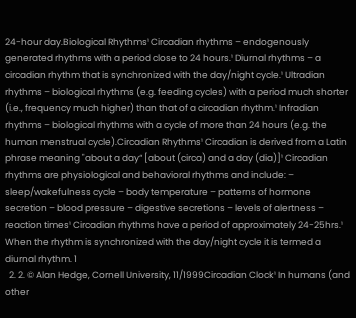24-hour day.Biological Rhythms¹ Circadian rhythms – endogenously generated rhythms with a period close to 24 hours.¹ Diurnal rhythms – a circadian rhythm that is synchronized with the day/night cycle.¹ Ultradian rhythms – biological rhythms (e.g. feeding cycles) with a period much shorter (i.e., frequency much higher) than that of a circadian rhythm.¹ Infradian rhythms – biological rhythms with a cycle of more than 24 hours (e.g. the human menstrual cycle).Circadian Rhythms¹ Circadian is derived from a Latin phrase meaning "about a day“ [about (circa) and a day (dia)]¹ Circadian rhythms are physiological and behavioral rhythms and include: – sleep/wakefulness cycle – body temperature – patterns of hormone secretion – blood pressure – digestive secretions – levels of alertness – reaction times¹ Circadian rhythms have a period of approximately 24-25hrs.¹ When the rhythm is synchronized with the day/night cycle it is termed a diurnal rhythm. 1
  2. 2. © Alan Hedge, Cornell University, 11/1999Circadian Clock¹ In humans (and other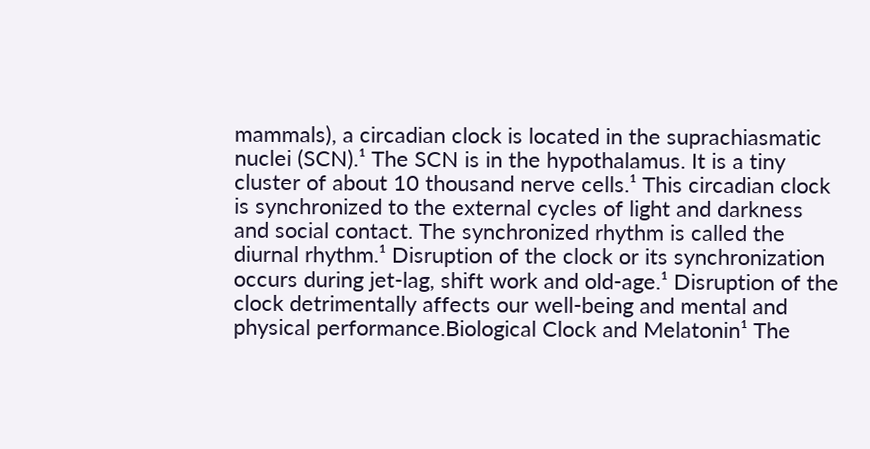mammals), a circadian clock is located in the suprachiasmatic nuclei (SCN).¹ The SCN is in the hypothalamus. It is a tiny cluster of about 10 thousand nerve cells.¹ This circadian clock is synchronized to the external cycles of light and darkness and social contact. The synchronized rhythm is called the diurnal rhythm.¹ Disruption of the clock or its synchronization occurs during jet-lag, shift work and old-age.¹ Disruption of the clock detrimentally affects our well-being and mental and physical performance.Biological Clock and Melatonin¹ The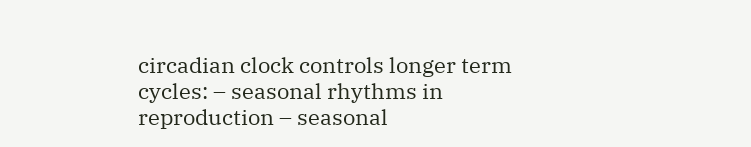circadian clock controls longer term cycles: – seasonal rhythms in reproduction – seasonal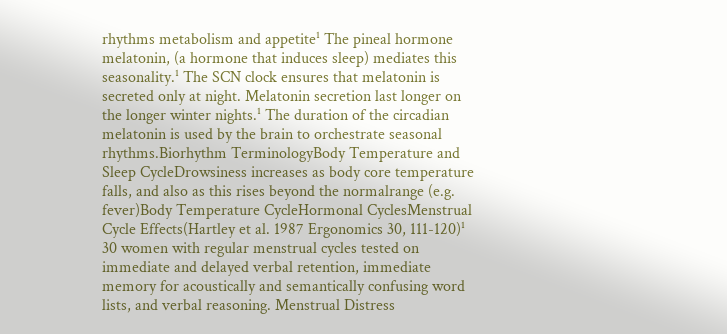rhythms metabolism and appetite¹ The pineal hormone melatonin, (a hormone that induces sleep) mediates this seasonality.¹ The SCN clock ensures that melatonin is secreted only at night. Melatonin secretion last longer on the longer winter nights.¹ The duration of the circadian melatonin is used by the brain to orchestrate seasonal rhythms.Biorhythm TerminologyBody Temperature and Sleep CycleDrowsiness increases as body core temperature falls, and also as this rises beyond the normalrange (e.g. fever)Body Temperature CycleHormonal CyclesMenstrual Cycle Effects(Hartley et al. 1987 Ergonomics 30, 111-120)¹ 30 women with regular menstrual cycles tested on immediate and delayed verbal retention, immediate memory for acoustically and semantically confusing word lists, and verbal reasoning. Menstrual Distress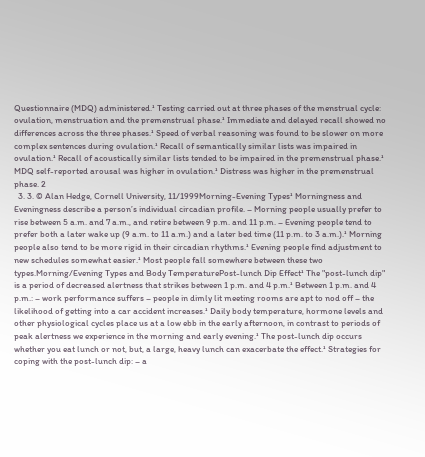Questionnaire (MDQ) administered.¹ Testing carried out at three phases of the menstrual cycle: ovulation, menstruation and the premenstrual phase.¹ Immediate and delayed recall showed no differences across the three phases.¹ Speed of verbal reasoning was found to be slower on more complex sentences during ovulation.¹ Recall of semantically similar lists was impaired in ovulation.¹ Recall of acoustically similar lists tended to be impaired in the premenstrual phase.¹ MDQ self-reported arousal was higher in ovulation.¹ Distress was higher in the premenstrual phase. 2
  3. 3. © Alan Hedge, Cornell University, 11/1999Morning-Evening Types¹ Morningness and Eveningness describe a person’s individual circadian profile. – Morning people usually prefer to rise between 5 a.m. and 7 a.m., and retire between 9 p.m. and 11 p.m. – Evening people tend to prefer both a later wake up (9 a.m. to 11 a.m.) and a later bed time (11 p.m. to 3 a.m.).¹ Morning people also tend to be more rigid in their circadian rhythms.¹ Evening people find adjustment to new schedules somewhat easier.¹ Most people fall somewhere between these two types.Morning/Evening Types and Body TemperaturePost-lunch Dip Effect¹ The "post-lunch dip" is a period of decreased alertness that strikes between 1 p.m. and 4 p.m.¹ Between 1 p.m. and 4 p.m.: – work performance suffers – people in dimly lit meeting rooms are apt to nod off – the likelihood of getting into a car accident increases.¹ Daily body temperature, hormone levels and other physiological cycles place us at a low ebb in the early afternoon, in contrast to periods of peak alertness we experience in the morning and early evening.¹ The post-lunch dip occurs whether you eat lunch or not, but, a large, heavy lunch can exacerbate the effect.¹ Strategies for coping with the post-lunch dip: – a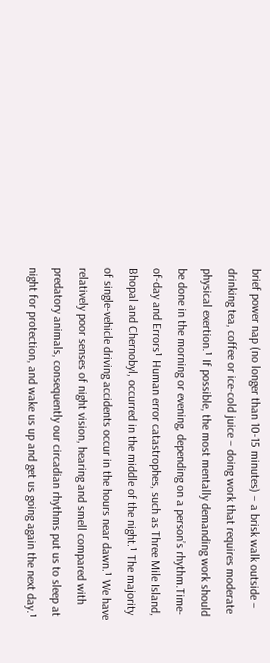brief power nap (no longer than 10-15 minutes) – a brisk walk outside – drinking tea, coffee or ice-cold juice – doing work that requires moderate physical exertion.¹ If possible, the most mentally demanding work should be done in the morning or evening, depending on a person’s rhythm.Time-of-day and Errors¹ Human error catastrophes, such as Three Mile Island, Bhopal and Chernobyl, occurred in the middle of the night.¹ The majority of single-vehicle driving accidents occur in the hours near dawn.¹ We have relatively poor senses of night vision, hearing and smell compared with predatory animals, consequently our circadian rhythms put us to sleep at night for protection, and wake us up and get us going again the next day.¹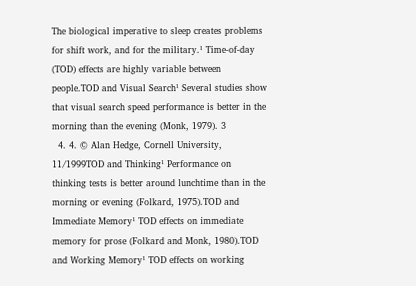The biological imperative to sleep creates problems for shift work, and for the military.¹ Time-of-day (TOD) effects are highly variable between people.TOD and Visual Search¹ Several studies show that visual search speed performance is better in the morning than the evening (Monk, 1979). 3
  4. 4. © Alan Hedge, Cornell University, 11/1999TOD and Thinking¹ Performance on thinking tests is better around lunchtime than in the morning or evening (Folkard, 1975).TOD and Immediate Memory¹ TOD effects on immediate memory for prose (Folkard and Monk, 1980).TOD and Working Memory¹ TOD effects on working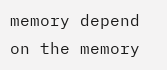memory depend on the memory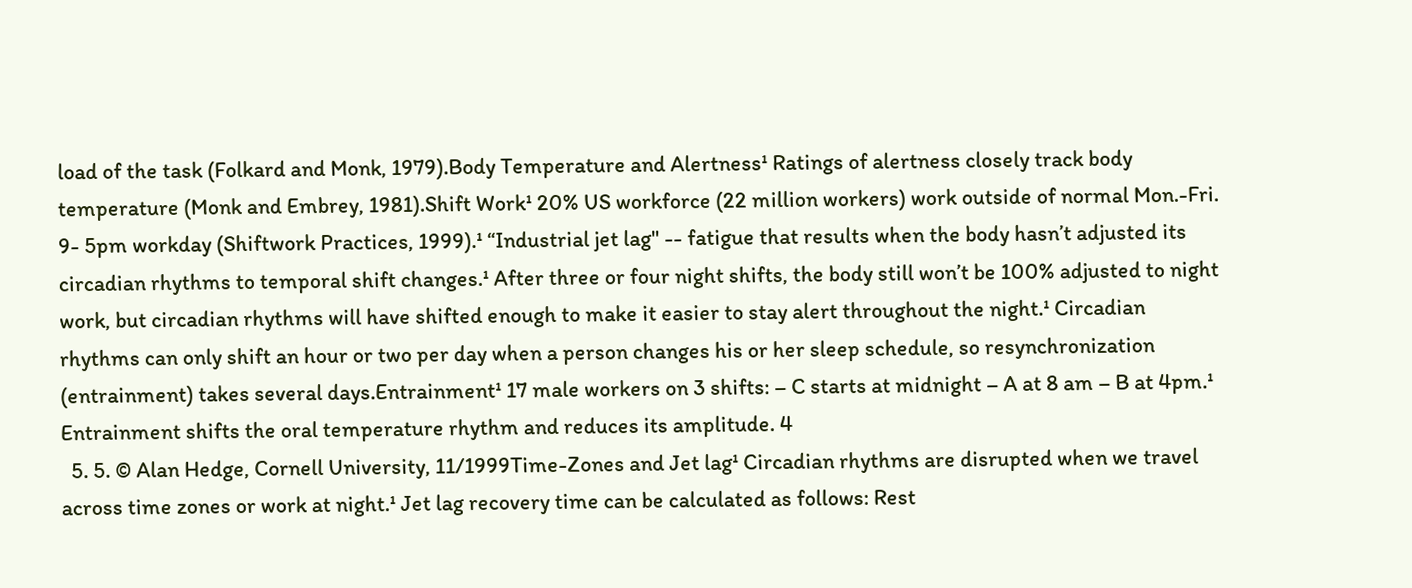load of the task (Folkard and Monk, 1979).Body Temperature and Alertness¹ Ratings of alertness closely track body temperature (Monk and Embrey, 1981).Shift Work¹ 20% US workforce (22 million workers) work outside of normal Mon.-Fri. 9- 5pm workday (Shiftwork Practices, 1999).¹ “Industrial jet lag" -- fatigue that results when the body hasn’t adjusted its circadian rhythms to temporal shift changes.¹ After three or four night shifts, the body still won’t be 100% adjusted to night work, but circadian rhythms will have shifted enough to make it easier to stay alert throughout the night.¹ Circadian rhythms can only shift an hour or two per day when a person changes his or her sleep schedule, so resynchronization (entrainment) takes several days.Entrainment¹ 17 male workers on 3 shifts: – C starts at midnight – A at 8 am – B at 4pm.¹ Entrainment shifts the oral temperature rhythm and reduces its amplitude. 4
  5. 5. © Alan Hedge, Cornell University, 11/1999Time-Zones and Jet lag¹ Circadian rhythms are disrupted when we travel across time zones or work at night.¹ Jet lag recovery time can be calculated as follows: Rest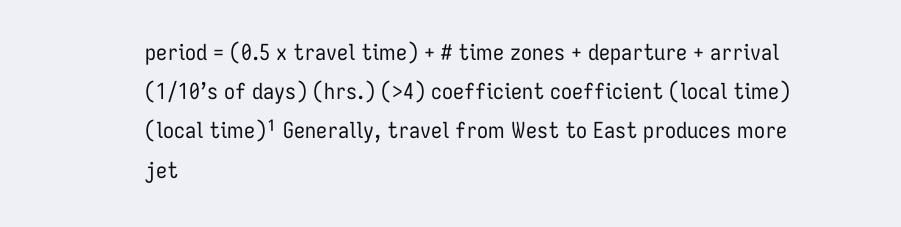period = (0.5 x travel time) + # time zones + departure + arrival (1/10’s of days) (hrs.) (>4) coefficient coefficient (local time) (local time)¹ Generally, travel from West to East produces more jet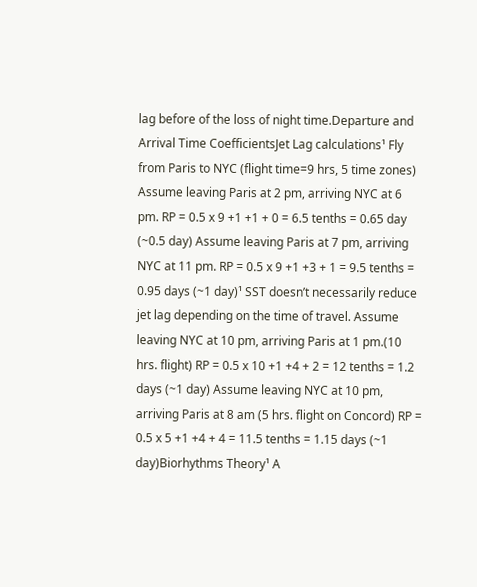lag before of the loss of night time.Departure and Arrival Time CoefficientsJet Lag calculations¹ Fly from Paris to NYC (flight time=9 hrs, 5 time zones) Assume leaving Paris at 2 pm, arriving NYC at 6 pm. RP = 0.5 x 9 +1 +1 + 0 = 6.5 tenths = 0.65 day (~0.5 day) Assume leaving Paris at 7 pm, arriving NYC at 11 pm. RP = 0.5 x 9 +1 +3 + 1 = 9.5 tenths = 0.95 days (~1 day)¹ SST doesn’t necessarily reduce jet lag depending on the time of travel. Assume leaving NYC at 10 pm, arriving Paris at 1 pm.(10 hrs. flight) RP = 0.5 x 10 +1 +4 + 2 = 12 tenths = 1.2 days (~1 day) Assume leaving NYC at 10 pm, arriving Paris at 8 am (5 hrs. flight on Concord) RP = 0.5 x 5 +1 +4 + 4 = 11.5 tenths = 1.15 days (~1 day)Biorhythms Theory¹ A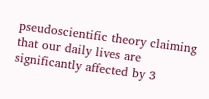pseudoscientific theory claiming that our daily lives are significantly affected by 3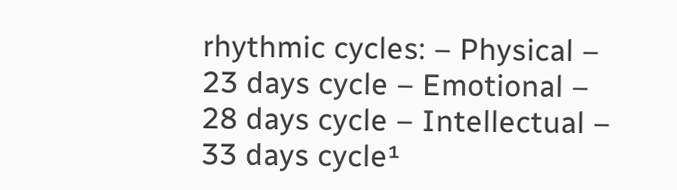rhythmic cycles: – Physical – 23 days cycle – Emotional – 28 days cycle – Intellectual – 33 days cycle¹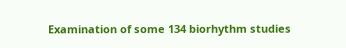Examination of some 134 biorhythm studies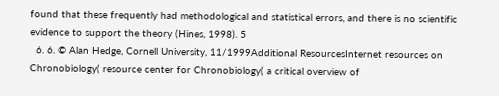found that these frequently had methodological and statistical errors, and there is no scientific evidence to support the theory (Hines, 1998). 5
  6. 6. © Alan Hedge, Cornell University, 11/1999Additional ResourcesInternet resources on Chronobiology( resource center for Chronobiology( a critical overview of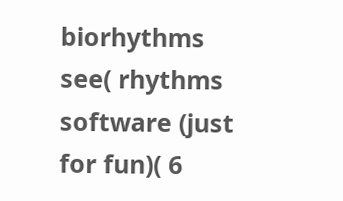biorhythms see( rhythms software (just for fun)( 6